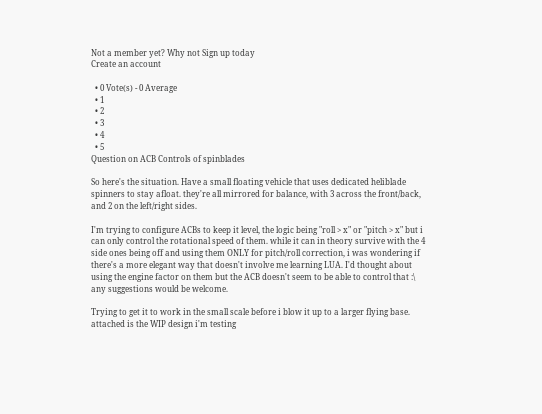Not a member yet? Why not Sign up today
Create an account

  • 0 Vote(s) - 0 Average
  • 1
  • 2
  • 3
  • 4
  • 5
Question on ACB Controls of spinblades

So here's the situation. Have a small floating vehicle that uses dedicated heliblade spinners to stay afloat. they're all mirrored for balance, with 3 across the front/back, and 2 on the left/right sides.

I'm trying to configure ACBs to keep it level, the logic being "roll > x" or "pitch > x" but i can only control the rotational speed of them. while it can in theory survive with the 4 side ones being off and using them ONLY for pitch/roll correction, i was wondering if there's a more elegant way that doesn't involve me learning LUA. I'd thought about using the engine factor on them but the ACB doesn't seem to be able to control that :\ any suggestions would be welcome.

Trying to get it to work in the small scale before i blow it up to a larger flying base. attached is the WIP design i'm testing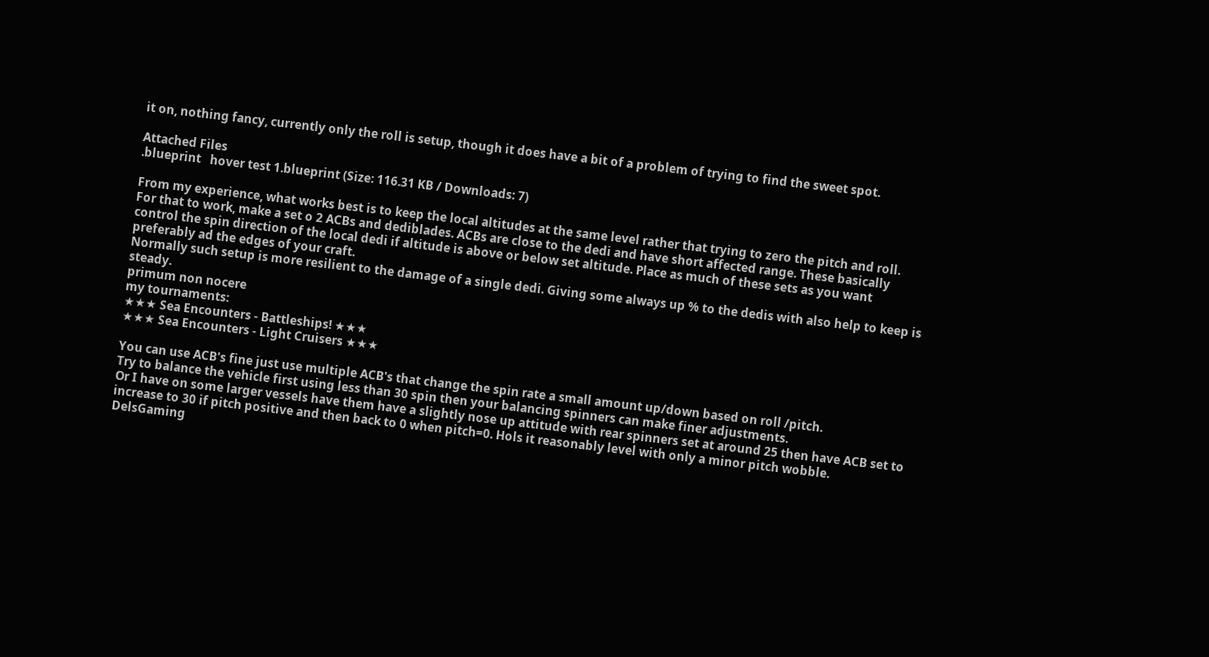it on, nothing fancy, currently only the roll is setup, though it does have a bit of a problem of trying to find the sweet spot.

Attached Files
.blueprint   hover test 1.blueprint (Size: 116.31 KB / Downloads: 7)

From my experience, what works best is to keep the local altitudes at the same level rather that trying to zero the pitch and roll.
For that to work, make a set o 2 ACBs and dediblades. ACBs are close to the dedi and have short affected range. These basically control the spin direction of the local dedi if altitude is above or below set altitude. Place as much of these sets as you want preferably ad the edges of your craft.
Normally such setup is more resilient to the damage of a single dedi. Giving some always up % to the dedis with also help to keep is steady.
primum non nocere
my tournaments:
★★★ Sea Encounters - Battleships! ★★★
★★★ Sea Encounters - Light Cruisers ★★★

You can use ACB's fine just use multiple ACB's that change the spin rate a small amount up/down based on roll /pitch.
Try to balance the vehicle first using less than 30 spin then your balancing spinners can make finer adjustments.
Or I have on some larger vessels have them have a slightly nose up attitude with rear spinners set at around 25 then have ACB set to increase to 30 if pitch positive and then back to 0 when pitch=0. Hols it reasonably level with only a minor pitch wobble.
DelsGaming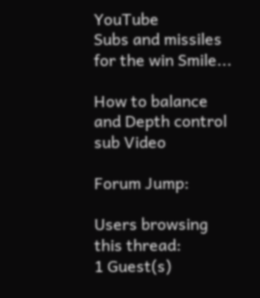YouTube
Subs and missiles for the win Smile...

How to balance and Depth control sub Video

Forum Jump:

Users browsing this thread:
1 Guest(s)